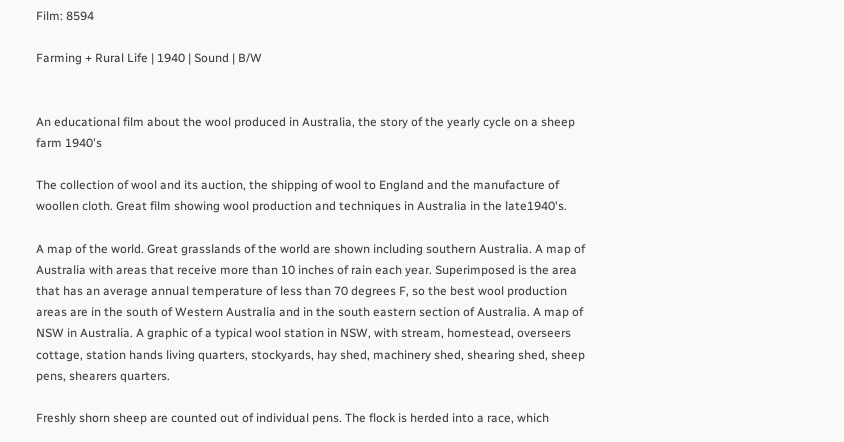Film: 8594

Farming + Rural Life | 1940 | Sound | B/W


An educational film about the wool produced in Australia, the story of the yearly cycle on a sheep farm 1940's

The collection of wool and its auction, the shipping of wool to England and the manufacture of woollen cloth. Great film showing wool production and techniques in Australia in the late1940's.

A map of the world. Great grasslands of the world are shown including southern Australia. A map of Australia with areas that receive more than 10 inches of rain each year. Superimposed is the area that has an average annual temperature of less than 70 degrees F, so the best wool production areas are in the south of Western Australia and in the south eastern section of Australia. A map of NSW in Australia. A graphic of a typical wool station in NSW, with stream, homestead, overseers cottage, station hands living quarters, stockyards, hay shed, machinery shed, shearing shed, sheep pens, shearers quarters.

Freshly shorn sheep are counted out of individual pens. The flock is herded into a race, which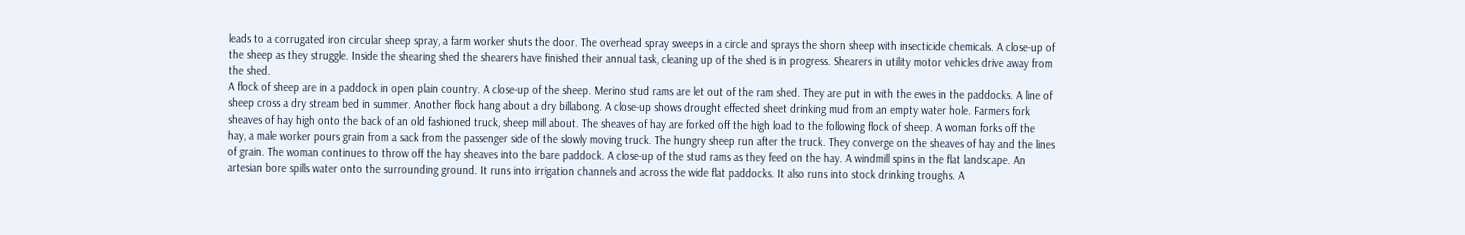leads to a corrugated iron circular sheep spray, a farm worker shuts the door. The overhead spray sweeps in a circle and sprays the shorn sheep with insecticide chemicals. A close-up of the sheep as they struggle. Inside the shearing shed the shearers have finished their annual task, cleaning up of the shed is in progress. Shearers in utility motor vehicles drive away from the shed.
A flock of sheep are in a paddock in open plain country. A close-up of the sheep. Merino stud rams are let out of the ram shed. They are put in with the ewes in the paddocks. A line of sheep cross a dry stream bed in summer. Another flock hang about a dry billabong. A close-up shows drought effected sheet drinking mud from an empty water hole. Farmers fork sheaves of hay high onto the back of an old fashioned truck, sheep mill about. The sheaves of hay are forked off the high load to the following flock of sheep. A woman forks off the hay, a male worker pours grain from a sack from the passenger side of the slowly moving truck. The hungry sheep run after the truck. They converge on the sheaves of hay and the lines of grain. The woman continues to throw off the hay sheaves into the bare paddock. A close-up of the stud rams as they feed on the hay. A windmill spins in the flat landscape. An artesian bore spills water onto the surrounding ground. It runs into irrigation channels and across the wide flat paddocks. It also runs into stock drinking troughs. A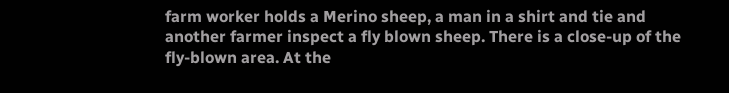farm worker holds a Merino sheep, a man in a shirt and tie and another farmer inspect a fly blown sheep. There is a close-up of the fly-blown area. At the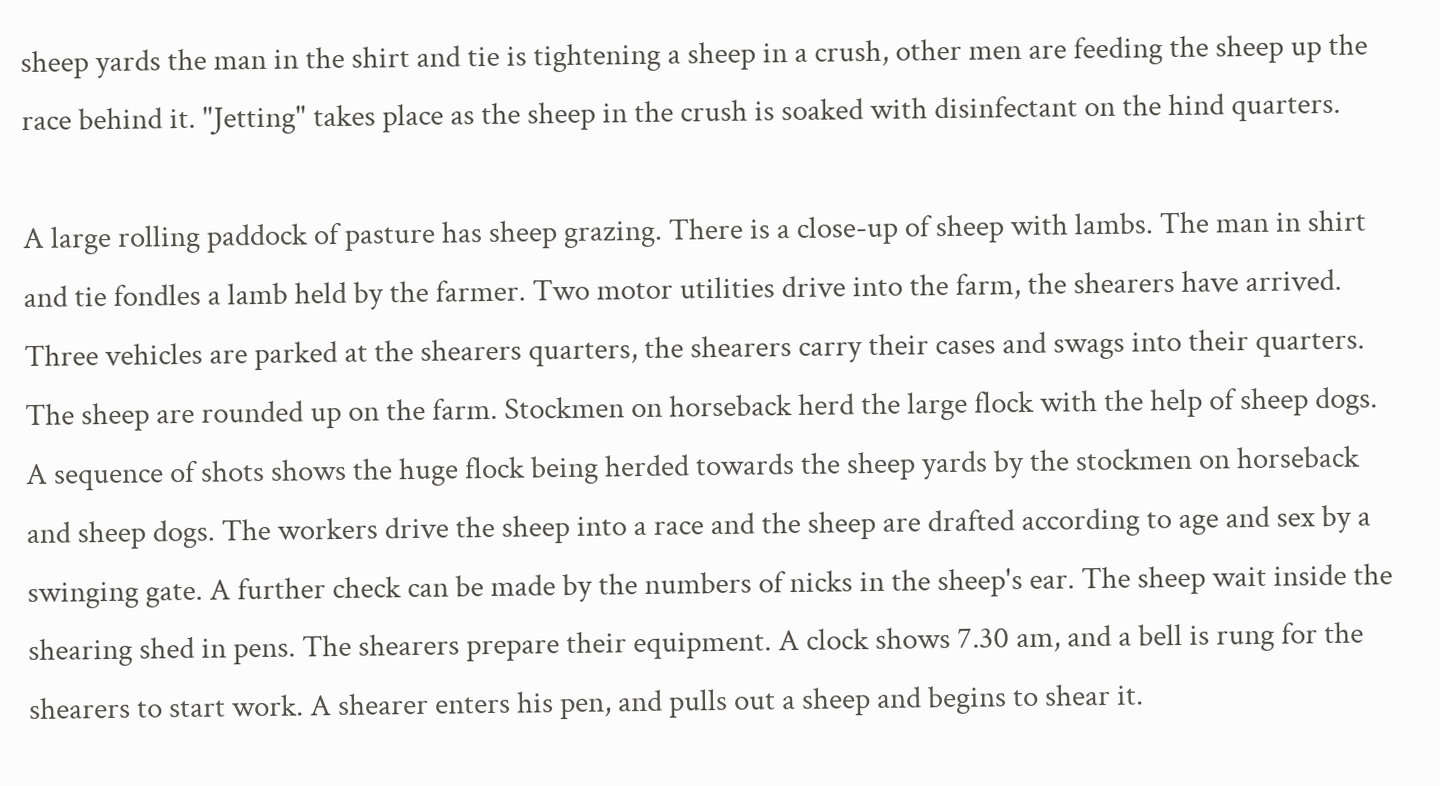sheep yards the man in the shirt and tie is tightening a sheep in a crush, other men are feeding the sheep up the race behind it. "Jetting" takes place as the sheep in the crush is soaked with disinfectant on the hind quarters.

A large rolling paddock of pasture has sheep grazing. There is a close-up of sheep with lambs. The man in shirt and tie fondles a lamb held by the farmer. Two motor utilities drive into the farm, the shearers have arrived. Three vehicles are parked at the shearers quarters, the shearers carry their cases and swags into their quarters. The sheep are rounded up on the farm. Stockmen on horseback herd the large flock with the help of sheep dogs. A sequence of shots shows the huge flock being herded towards the sheep yards by the stockmen on horseback and sheep dogs. The workers drive the sheep into a race and the sheep are drafted according to age and sex by a swinging gate. A further check can be made by the numbers of nicks in the sheep's ear. The sheep wait inside the shearing shed in pens. The shearers prepare their equipment. A clock shows 7.30 am, and a bell is rung for the shearers to start work. A shearer enters his pen, and pulls out a sheep and begins to shear it.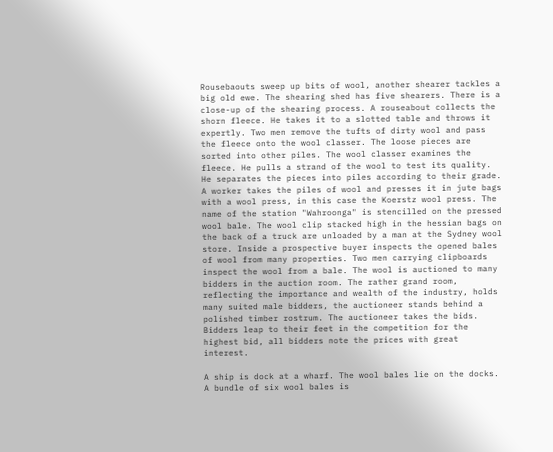Rousebaouts sweep up bits of wool, another shearer tackles a big old ewe. The shearing shed has five shearers. There is a close-up of the shearing process. A rouseabout collects the shorn fleece. He takes it to a slotted table and throws it expertly. Two men remove the tufts of dirty wool and pass the fleece onto the wool classer. The loose pieces are sorted into other piles. The wool classer examines the fleece. He pulls a strand of the wool to test its quality. He separates the pieces into piles according to their grade. A worker takes the piles of wool and presses it in jute bags with a wool press, in this case the Koerstz wool press. The name of the station "Wahroonga" is stencilled on the pressed wool bale. The wool clip stacked high in the hessian bags on the back of a truck are unloaded by a man at the Sydney wool store. Inside a prospective buyer inspects the opened bales of wool from many properties. Two men carrying clipboards inspect the wool from a bale. The wool is auctioned to many bidders in the auction room. The rather grand room, reflecting the importance and wealth of the industry, holds many suited male bidders, the auctioneer stands behind a polished timber rostrum. The auctioneer takes the bids. Bidders leap to their feet in the competition for the highest bid, all bidders note the prices with great interest.

A ship is dock at a wharf. The wool bales lie on the docks. A bundle of six wool bales is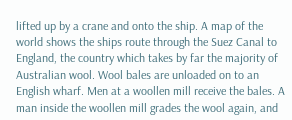lifted up by a crane and onto the ship. A map of the world shows the ships route through the Suez Canal to England, the country which takes by far the majority of Australian wool. Wool bales are unloaded on to an English wharf. Men at a woollen mill receive the bales. A man inside the woollen mill grades the wool again, and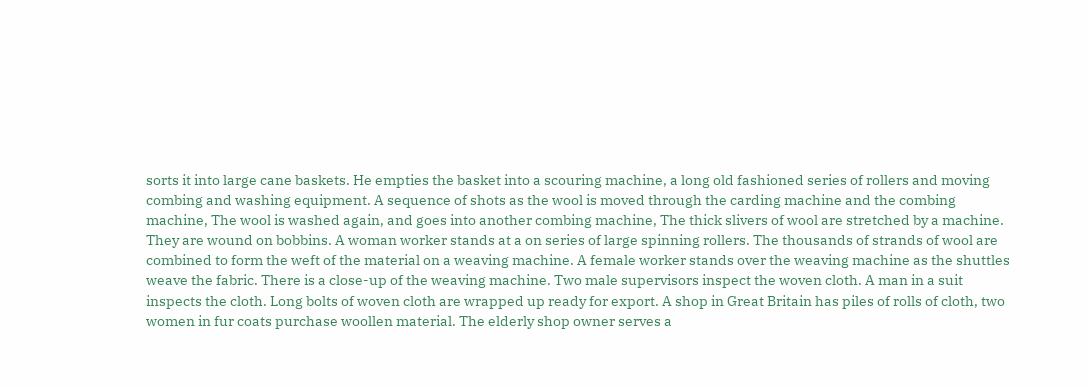sorts it into large cane baskets. He empties the basket into a scouring machine, a long old fashioned series of rollers and moving combing and washing equipment. A sequence of shots as the wool is moved through the carding machine and the combing machine, The wool is washed again, and goes into another combing machine, The thick slivers of wool are stretched by a machine. They are wound on bobbins. A woman worker stands at a on series of large spinning rollers. The thousands of strands of wool are combined to form the weft of the material on a weaving machine. A female worker stands over the weaving machine as the shuttles weave the fabric. There is a close-up of the weaving machine. Two male supervisors inspect the woven cloth. A man in a suit inspects the cloth. Long bolts of woven cloth are wrapped up ready for export. A shop in Great Britain has piles of rolls of cloth, two women in fur coats purchase woollen material. The elderly shop owner serves a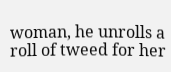woman, he unrolls a roll of tweed for her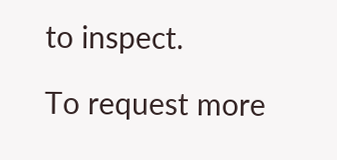to inspect.

To request more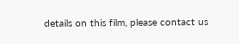details on this film, please contact us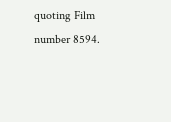quoting Film number 8594.